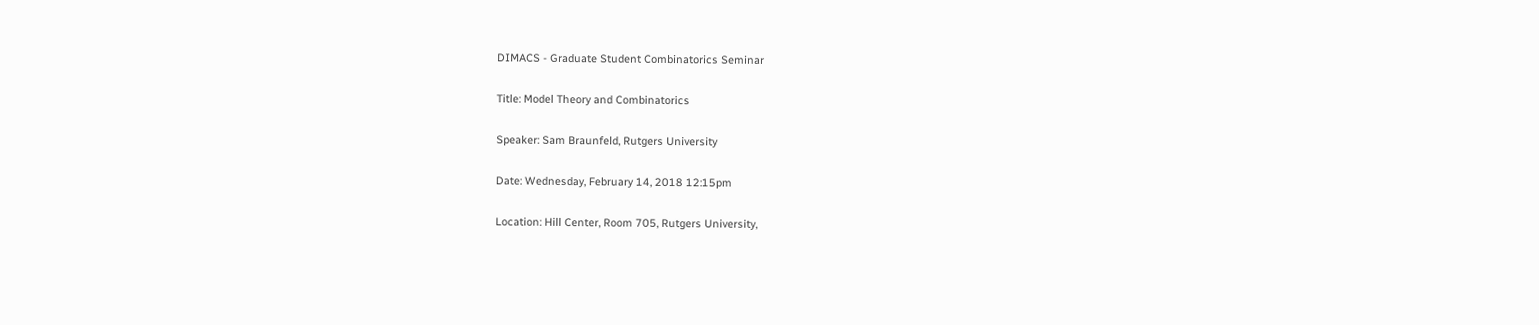DIMACS - Graduate Student Combinatorics Seminar

Title: Model Theory and Combinatorics

Speaker: Sam Braunfeld, Rutgers University

Date: Wednesday, February 14, 2018 12:15pm

Location: Hill Center, Room 705, Rutgers University,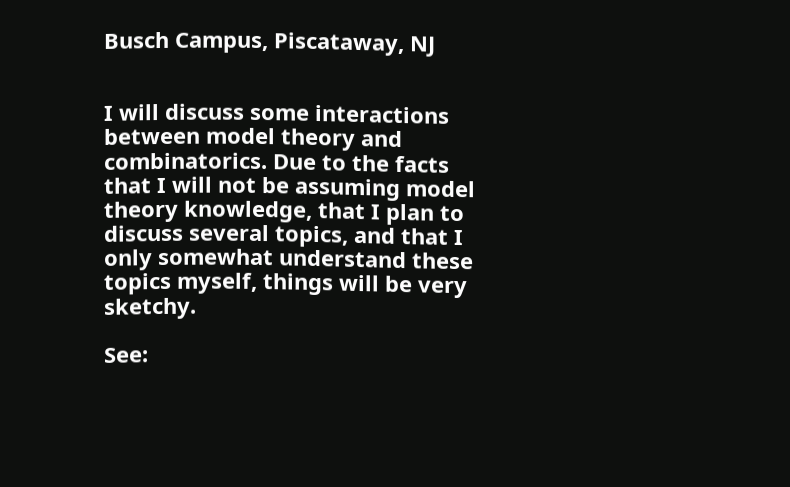Busch Campus, Piscataway, NJ


I will discuss some interactions between model theory and combinatorics. Due to the facts that I will not be assuming model theory knowledge, that I plan to discuss several topics, and that I only somewhat understand these topics myself, things will be very sketchy.

See: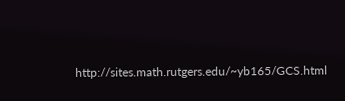http://sites.math.rutgers.edu/~yb165/GCS.html